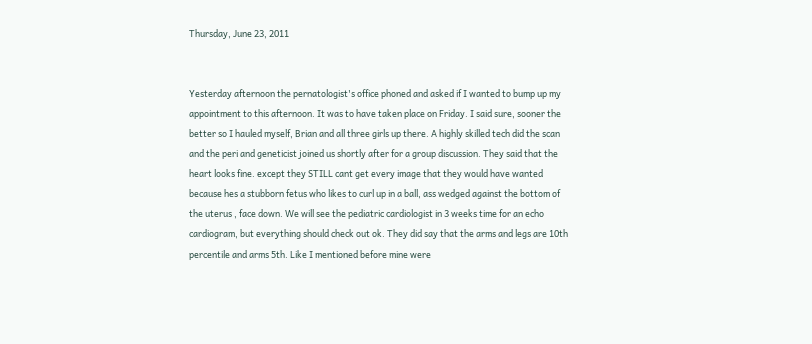Thursday, June 23, 2011


Yesterday afternoon the pernatologist's office phoned and asked if I wanted to bump up my appointment to this afternoon. It was to have taken place on Friday. I said sure, sooner the better so I hauled myself, Brian and all three girls up there. A highly skilled tech did the scan and the peri and geneticist joined us shortly after for a group discussion. They said that the heart looks fine. except they STILL cant get every image that they would have wanted because hes a stubborn fetus who likes to curl up in a ball, ass wedged against the bottom of the uterus , face down. We will see the pediatric cardiologist in 3 weeks time for an echo cardiogram, but everything should check out ok. They did say that the arms and legs are 10th percentile and arms 5th. Like I mentioned before mine were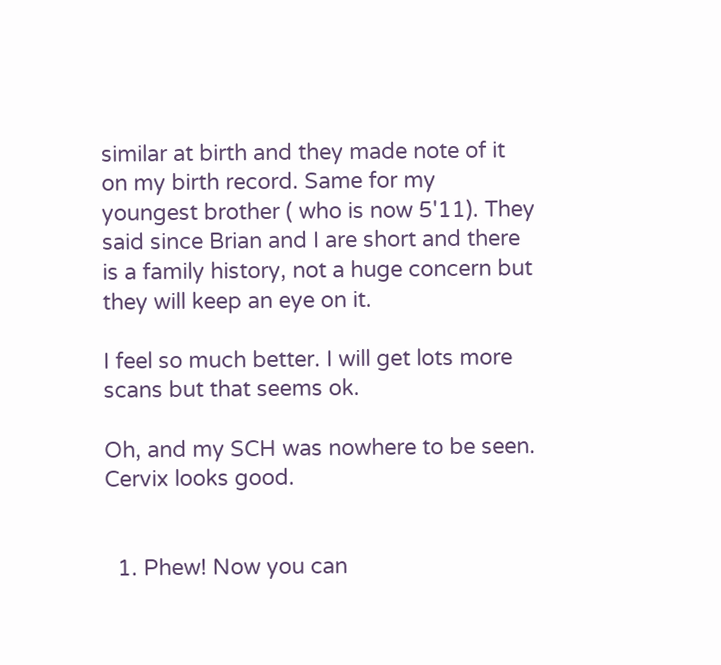similar at birth and they made note of it on my birth record. Same for my youngest brother ( who is now 5'11). They said since Brian and I are short and there is a family history, not a huge concern but they will keep an eye on it.

I feel so much better. I will get lots more scans but that seems ok.

Oh, and my SCH was nowhere to be seen. Cervix looks good.


  1. Phew! Now you can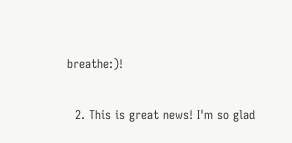breathe:)!

  2. This is great news! I'm so glad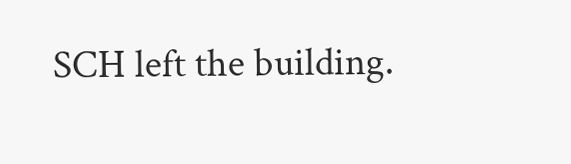SCH left the building.